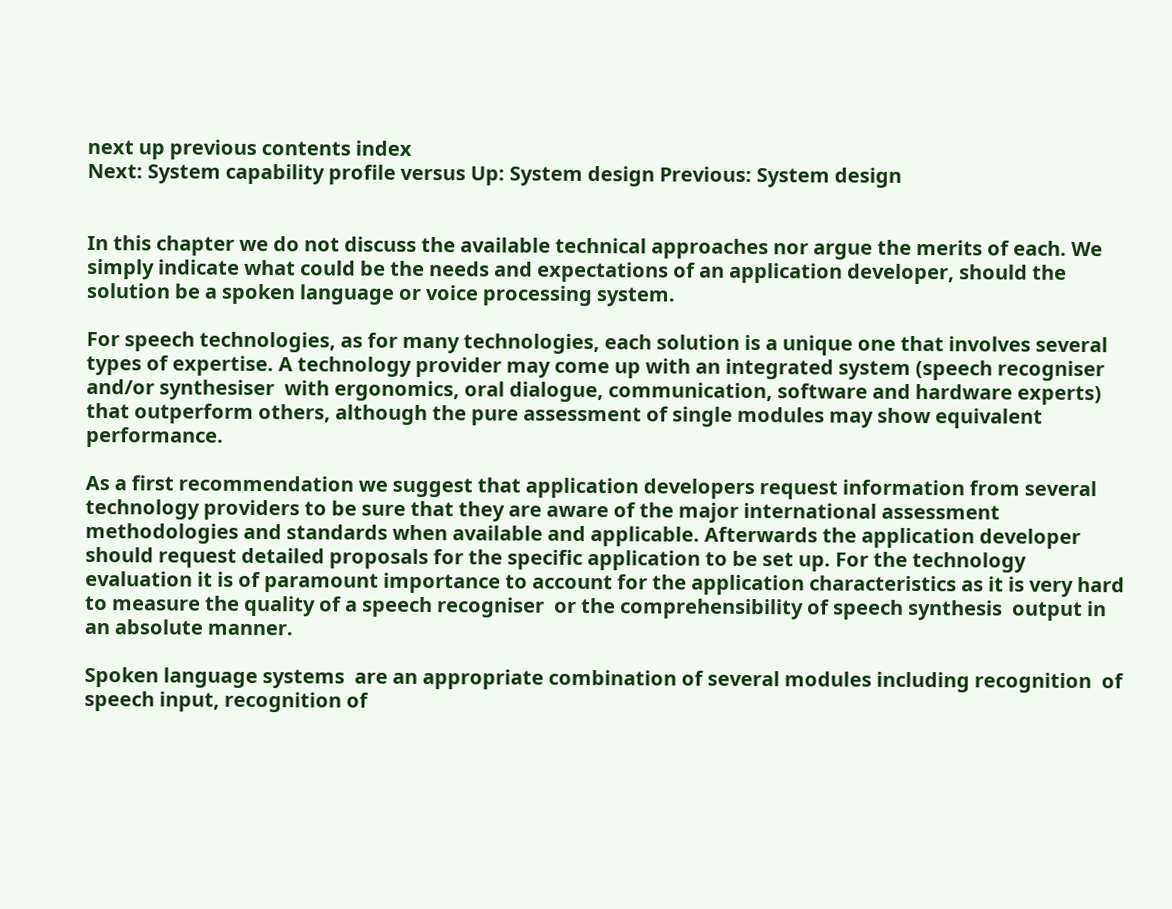next up previous contents index
Next: System capability profile versus Up: System design Previous: System design


In this chapter we do not discuss the available technical approaches nor argue the merits of each. We simply indicate what could be the needs and expectations of an application developer, should the solution be a spoken language or voice processing system.

For speech technologies, as for many technologies, each solution is a unique one that involves several types of expertise. A technology provider may come up with an integrated system (speech recogniser  and/or synthesiser  with ergonomics, oral dialogue, communication, software and hardware experts) that outperform others, although the pure assessment of single modules may show equivalent performance.

As a first recommendation we suggest that application developers request information from several technology providers to be sure that they are aware of the major international assessment methodologies and standards when available and applicable. Afterwards the application developer should request detailed proposals for the specific application to be set up. For the technology evaluation it is of paramount importance to account for the application characteristics as it is very hard to measure the quality of a speech recogniser  or the comprehensibility of speech synthesis  output in an absolute manner.

Spoken language systems  are an appropriate combination of several modules including recognition  of speech input, recognition of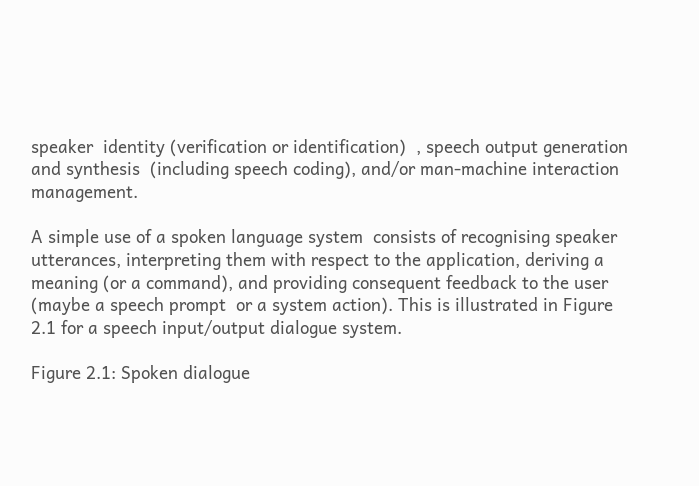speaker  identity (verification or identification)  , speech output generation and synthesis  (including speech coding), and/or man-machine interaction   management.

A simple use of a spoken language system  consists of recognising speaker utterances, interpreting them with respect to the application, deriving a meaning (or a command), and providing consequent feedback to the user (maybe a speech prompt  or a system action). This is illustrated in Figure 2.1 for a speech input/output dialogue system.

Figure 2.1: Spoken dialogue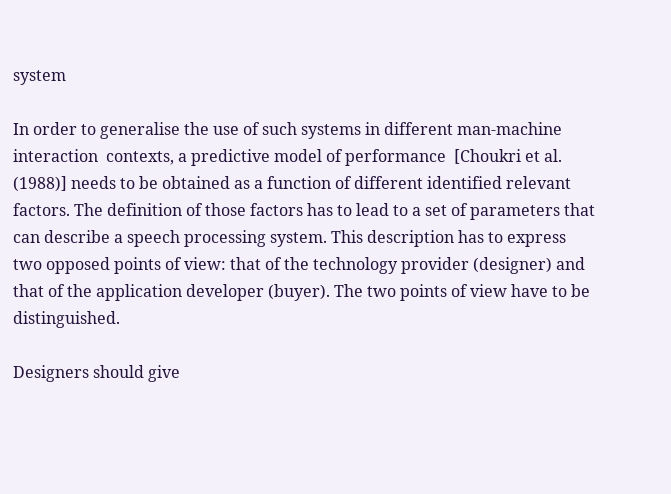system

In order to generalise the use of such systems in different man-machine interaction  contexts, a predictive model of performance  [Choukri et al. (1988)] needs to be obtained as a function of different identified relevant factors. The definition of those factors has to lead to a set of parameters that can describe a speech processing system. This description has to express two opposed points of view: that of the technology provider (designer) and that of the application developer (buyer). The two points of view have to be distinguished.

Designers should give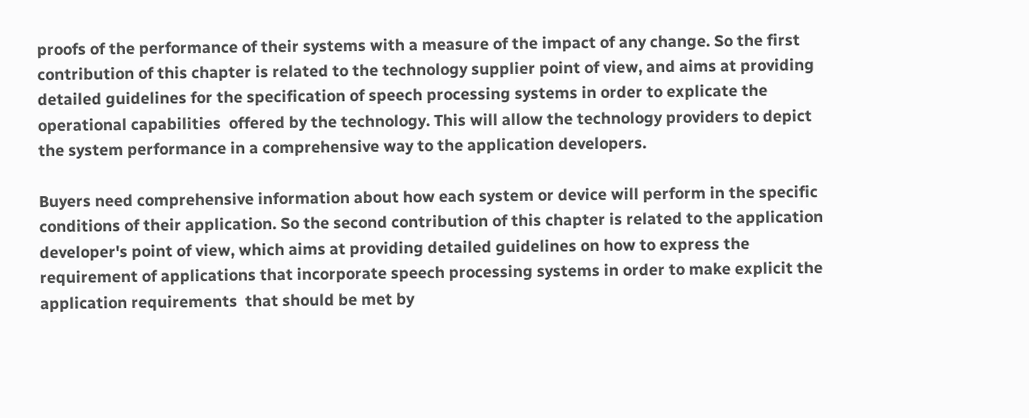proofs of the performance of their systems with a measure of the impact of any change. So the first contribution of this chapter is related to the technology supplier point of view, and aims at providing detailed guidelines for the specification of speech processing systems in order to explicate the operational capabilities  offered by the technology. This will allow the technology providers to depict the system performance in a comprehensive way to the application developers.

Buyers need comprehensive information about how each system or device will perform in the specific conditions of their application. So the second contribution of this chapter is related to the application developer's point of view, which aims at providing detailed guidelines on how to express the requirement of applications that incorporate speech processing systems in order to make explicit the application requirements  that should be met by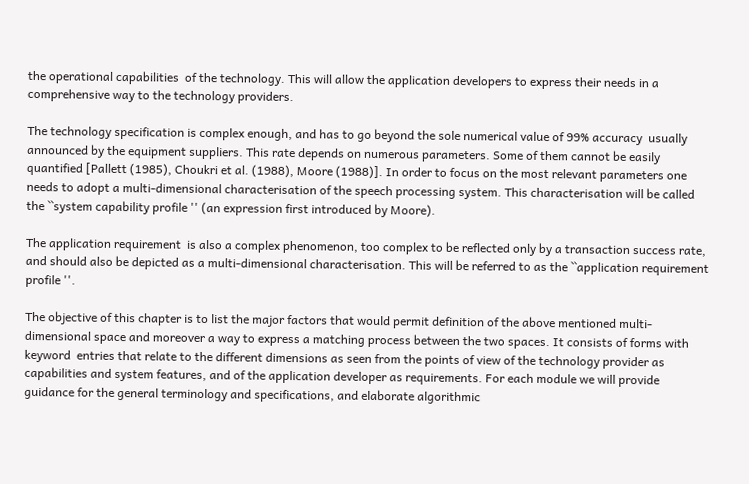the operational capabilities  of the technology. This will allow the application developers to express their needs in a comprehensive way to the technology providers.

The technology specification is complex enough, and has to go beyond the sole numerical value of 99% accuracy  usually announced by the equipment suppliers. This rate depends on numerous parameters. Some of them cannot be easily quantified [Pallett (1985), Choukri et al. (1988), Moore (1988)]. In order to focus on the most relevant parameters one needs to adopt a multi-dimensional characterisation of the speech processing system. This characterisation will be called the ``system capability profile '' (an expression first introduced by Moore).

The application requirement  is also a complex phenomenon, too complex to be reflected only by a transaction success rate,  and should also be depicted as a multi-dimensional characterisation. This will be referred to as the ``application requirement profile ''.

The objective of this chapter is to list the major factors that would permit definition of the above mentioned multi-dimensional space and moreover a way to express a matching process between the two spaces. It consists of forms with keyword  entries that relate to the different dimensions as seen from the points of view of the technology provider as capabilities and system features, and of the application developer as requirements. For each module we will provide guidance for the general terminology and specifications, and elaborate algorithmic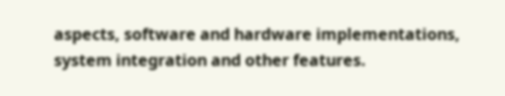aspects, software and hardware implementations, system integration and other features.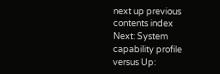next up previous contents index
Next: System capability profile versus Up: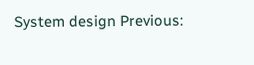System design Previous: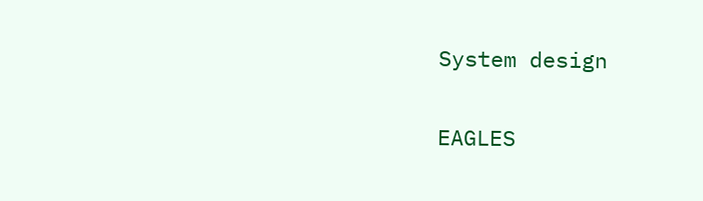System design

EAGLES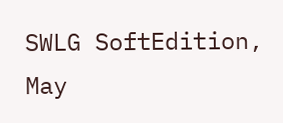SWLG SoftEdition, May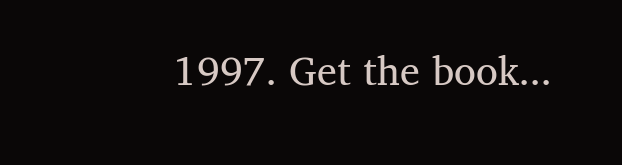1997. Get the book...